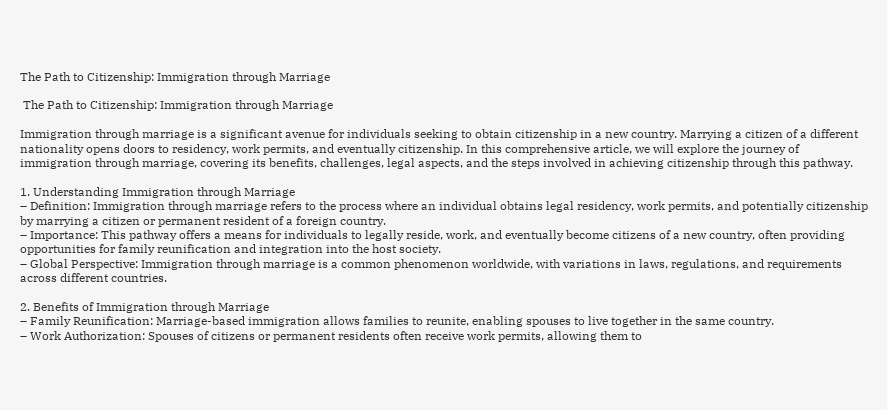The Path to Citizenship: Immigration through Marriage

 The Path to Citizenship: Immigration through Marriage

Immigration through marriage is a significant avenue for individuals seeking to obtain citizenship in a new country. Marrying a citizen of a different nationality opens doors to residency, work permits, and eventually citizenship. In this comprehensive article, we will explore the journey of immigration through marriage, covering its benefits, challenges, legal aspects, and the steps involved in achieving citizenship through this pathway.

1. Understanding Immigration through Marriage
– Definition: Immigration through marriage refers to the process where an individual obtains legal residency, work permits, and potentially citizenship by marrying a citizen or permanent resident of a foreign country.
– Importance: This pathway offers a means for individuals to legally reside, work, and eventually become citizens of a new country, often providing opportunities for family reunification and integration into the host society.
– Global Perspective: Immigration through marriage is a common phenomenon worldwide, with variations in laws, regulations, and requirements across different countries.

2. Benefits of Immigration through Marriage
– Family Reunification: Marriage-based immigration allows families to reunite, enabling spouses to live together in the same country.
– Work Authorization: Spouses of citizens or permanent residents often receive work permits, allowing them to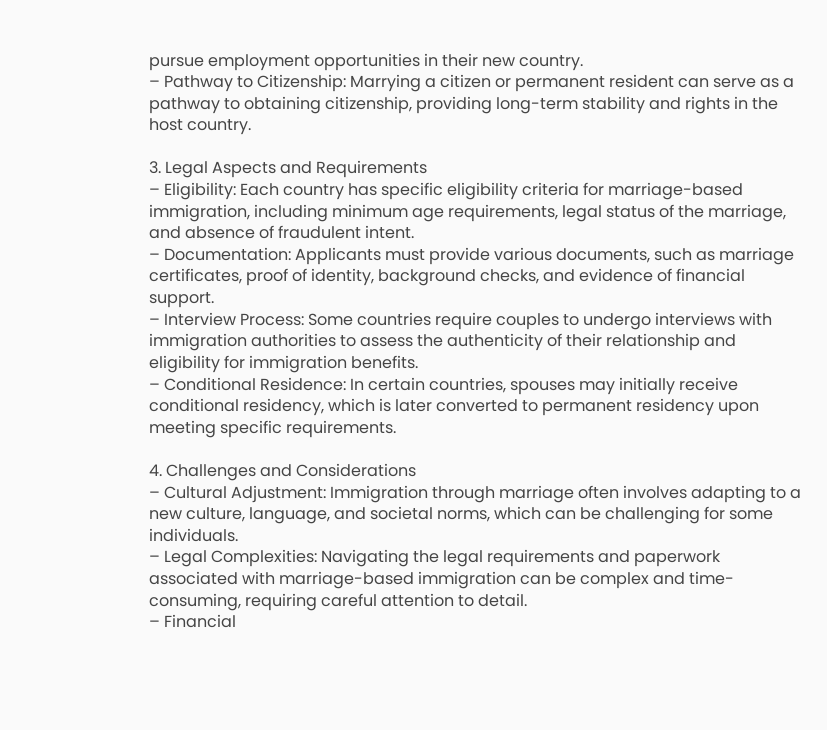pursue employment opportunities in their new country.
– Pathway to Citizenship: Marrying a citizen or permanent resident can serve as a pathway to obtaining citizenship, providing long-term stability and rights in the host country.

3. Legal Aspects and Requirements
– Eligibility: Each country has specific eligibility criteria for marriage-based immigration, including minimum age requirements, legal status of the marriage, and absence of fraudulent intent.
– Documentation: Applicants must provide various documents, such as marriage certificates, proof of identity, background checks, and evidence of financial support.
– Interview Process: Some countries require couples to undergo interviews with immigration authorities to assess the authenticity of their relationship and eligibility for immigration benefits.
– Conditional Residence: In certain countries, spouses may initially receive conditional residency, which is later converted to permanent residency upon meeting specific requirements.

4. Challenges and Considerations
– Cultural Adjustment: Immigration through marriage often involves adapting to a new culture, language, and societal norms, which can be challenging for some individuals.
– Legal Complexities: Navigating the legal requirements and paperwork associated with marriage-based immigration can be complex and time-consuming, requiring careful attention to detail.
– Financial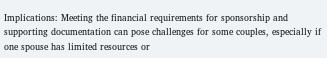Implications: Meeting the financial requirements for sponsorship and supporting documentation can pose challenges for some couples, especially if one spouse has limited resources or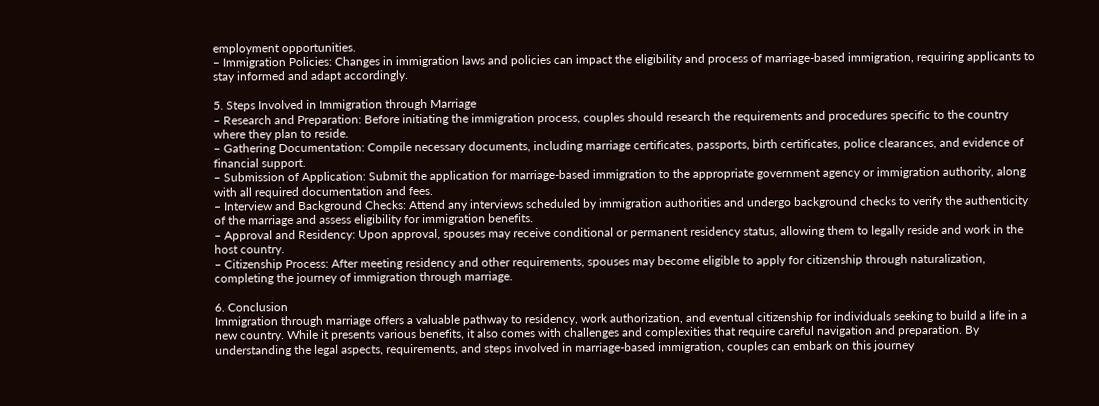employment opportunities.
– Immigration Policies: Changes in immigration laws and policies can impact the eligibility and process of marriage-based immigration, requiring applicants to stay informed and adapt accordingly.

5. Steps Involved in Immigration through Marriage
– Research and Preparation: Before initiating the immigration process, couples should research the requirements and procedures specific to the country where they plan to reside.
– Gathering Documentation: Compile necessary documents, including marriage certificates, passports, birth certificates, police clearances, and evidence of financial support.
– Submission of Application: Submit the application for marriage-based immigration to the appropriate government agency or immigration authority, along with all required documentation and fees.
– Interview and Background Checks: Attend any interviews scheduled by immigration authorities and undergo background checks to verify the authenticity of the marriage and assess eligibility for immigration benefits.
– Approval and Residency: Upon approval, spouses may receive conditional or permanent residency status, allowing them to legally reside and work in the host country.
– Citizenship Process: After meeting residency and other requirements, spouses may become eligible to apply for citizenship through naturalization, completing the journey of immigration through marriage.

6. Conclusion
Immigration through marriage offers a valuable pathway to residency, work authorization, and eventual citizenship for individuals seeking to build a life in a new country. While it presents various benefits, it also comes with challenges and complexities that require careful navigation and preparation. By understanding the legal aspects, requirements, and steps involved in marriage-based immigration, couples can embark on this journey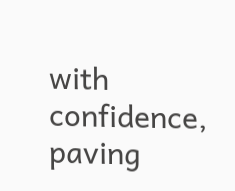with confidence, paving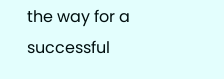the way for a successful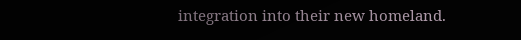integration into their new homeland.